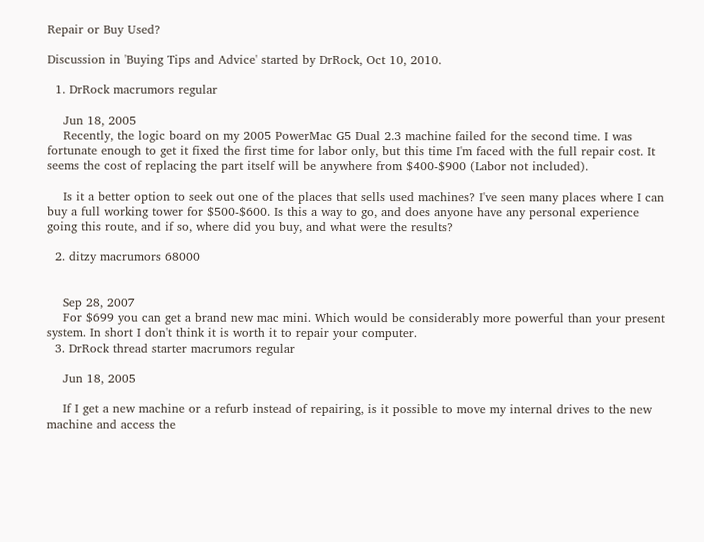Repair or Buy Used?

Discussion in 'Buying Tips and Advice' started by DrRock, Oct 10, 2010.

  1. DrRock macrumors regular

    Jun 18, 2005
    Recently, the logic board on my 2005 PowerMac G5 Dual 2.3 machine failed for the second time. I was fortunate enough to get it fixed the first time for labor only, but this time I'm faced with the full repair cost. It seems the cost of replacing the part itself will be anywhere from $400-$900 (Labor not included).

    Is it a better option to seek out one of the places that sells used machines? I've seen many places where I can buy a full working tower for $500-$600. Is this a way to go, and does anyone have any personal experience going this route, and if so, where did you buy, and what were the results?

  2. ditzy macrumors 68000


    Sep 28, 2007
    For $699 you can get a brand new mac mini. Which would be considerably more powerful than your present system. In short I don't think it is worth it to repair your computer.
  3. DrRock thread starter macrumors regular

    Jun 18, 2005

    If I get a new machine or a refurb instead of repairing, is it possible to move my internal drives to the new machine and access the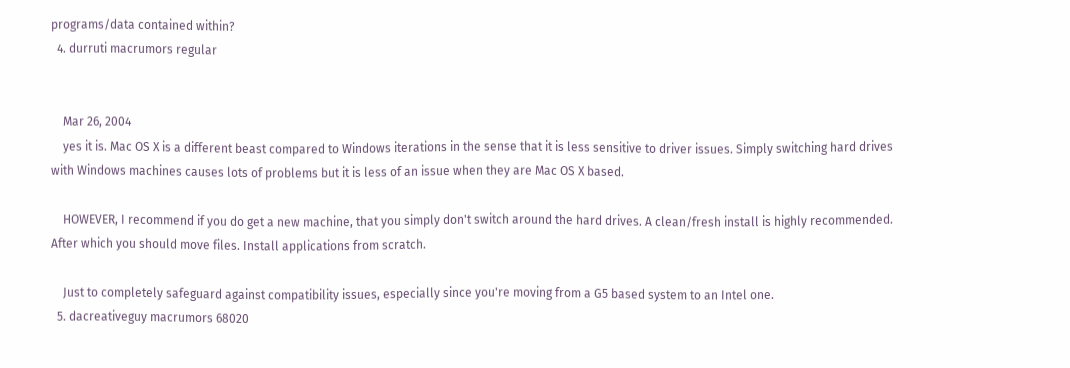programs/data contained within?
  4. durruti macrumors regular


    Mar 26, 2004
    yes it is. Mac OS X is a different beast compared to Windows iterations in the sense that it is less sensitive to driver issues. Simply switching hard drives with Windows machines causes lots of problems but it is less of an issue when they are Mac OS X based.

    HOWEVER, I recommend if you do get a new machine, that you simply don't switch around the hard drives. A clean/fresh install is highly recommended. After which you should move files. Install applications from scratch.

    Just to completely safeguard against compatibility issues, especially since you're moving from a G5 based system to an Intel one.
  5. dacreativeguy macrumors 68020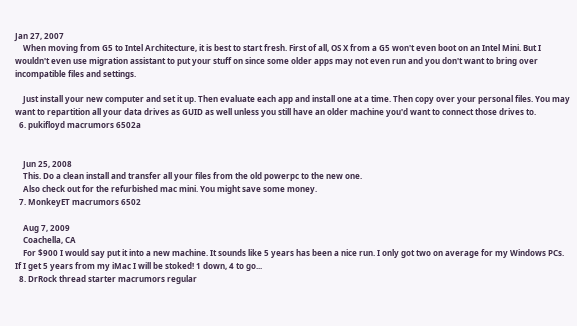Jan 27, 2007
    When moving from G5 to Intel Architecture, it is best to start fresh. First of all, OS X from a G5 won't even boot on an Intel Mini. But I wouldn't even use migration assistant to put your stuff on since some older apps may not even run and you don't want to bring over incompatible files and settings.

    Just install your new computer and set it up. Then evaluate each app and install one at a time. Then copy over your personal files. You may want to repartition all your data drives as GUID as well unless you still have an older machine you'd want to connect those drives to.
  6. pukifloyd macrumors 6502a


    Jun 25, 2008
    This. Do a clean install and transfer all your files from the old powerpc to the new one.
    Also check out for the refurbished mac mini. You might save some money.
  7. MonkeyET macrumors 6502

    Aug 7, 2009
    Coachella, CA
    For $900 I would say put it into a new machine. It sounds like 5 years has been a nice run. I only got two on average for my Windows PCs. If I get 5 years from my iMac I will be stoked! 1 down, 4 to go...
  8. DrRock thread starter macrumors regular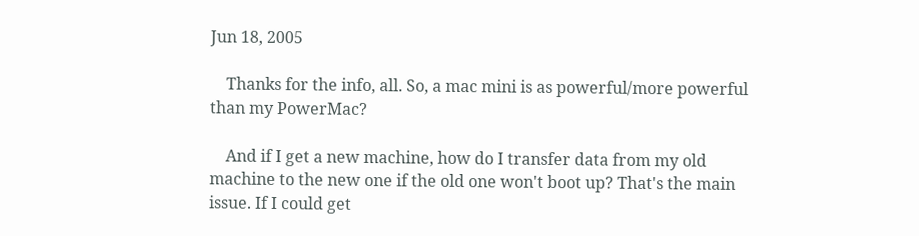Jun 18, 2005

    Thanks for the info, all. So, a mac mini is as powerful/more powerful than my PowerMac?

    And if I get a new machine, how do I transfer data from my old machine to the new one if the old one won't boot up? That's the main issue. If I could get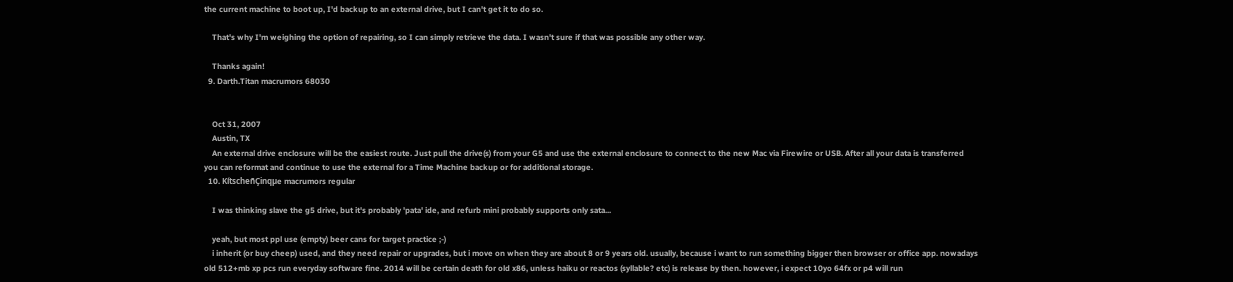the current machine to boot up, I'd backup to an external drive, but I can't get it to do so.

    That's why I'm weighing the option of repairing, so I can simply retrieve the data. I wasn't sure if that was possible any other way.

    Thanks again!
  9. Darth.Titan macrumors 68030


    Oct 31, 2007
    Austin, TX
    An external drive enclosure will be the easiest route. Just pull the drive(s) from your G5 and use the external enclosure to connect to the new Mac via Firewire or USB. After all your data is transferred you can reformat and continue to use the external for a Time Machine backup or for additional storage.
  10. KítscheñÇinqµe macrumors regular

    I was thinking slave the g5 drive, but it's probably 'pata' ide, and refurb mini probably supports only sata...

    yeah, but most ppl use (empty) beer cans for target practice ;-)
    i inherit (or buy cheep) used, and they need repair or upgrades, but i move on when they are about 8 or 9 years old. usually, because i want to run something bigger then browser or office app. nowadays old 512+mb xp pcs run everyday software fine. 2014 will be certain death for old x86, unless haiku or reactos (syllable? etc) is release by then. however, i expect 10yo 64fx or p4 will run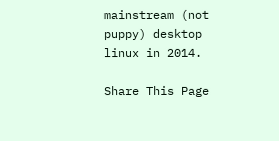mainstream (not puppy) desktop linux in 2014.

Share This Page